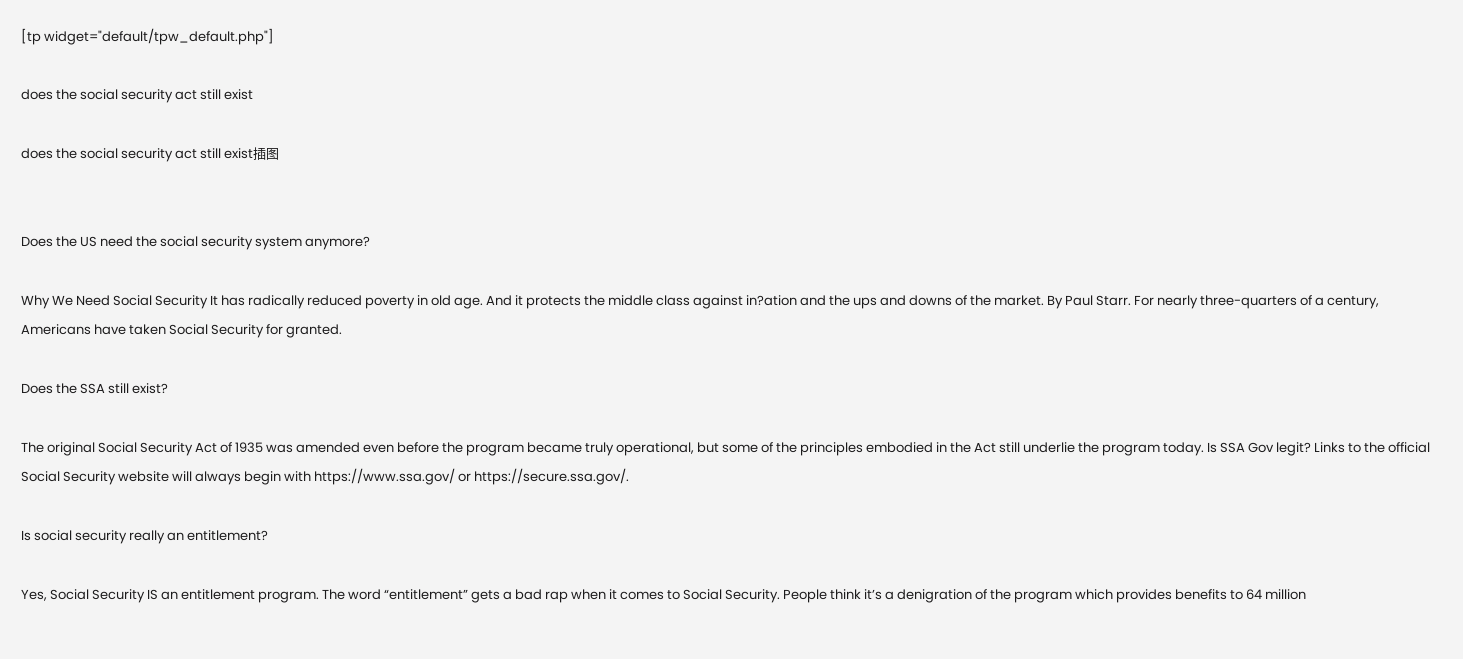[tp widget="default/tpw_default.php"]

does the social security act still exist

does the social security act still exist插图


Does the US need the social security system anymore?

Why We Need Social Security It has radically reduced poverty in old age. And it protects the middle class against in?ation and the ups and downs of the market. By Paul Starr. For nearly three-quarters of a century, Americans have taken Social Security for granted.

Does the SSA still exist?

The original Social Security Act of 1935 was amended even before the program became truly operational, but some of the principles embodied in the Act still underlie the program today. Is SSA Gov legit? Links to the official Social Security website will always begin with https://www.ssa.gov/ or https://secure.ssa.gov/.

Is social security really an entitlement?

Yes, Social Security IS an entitlement program. The word “entitlement” gets a bad rap when it comes to Social Security. People think it’s a denigration of the program which provides benefits to 64 million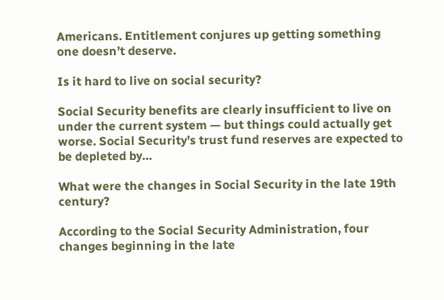Americans. Entitlement conjures up getting something one doesn’t deserve.

Is it hard to live on social security?

Social Security benefits are clearly insufficient to live on under the current system — but things could actually get worse. Social Security’s trust fund reserves are expected to be depleted by…

What were the changes in Social Security in the late 19th century?

According to the Social Security Administration, four changes beginning in the late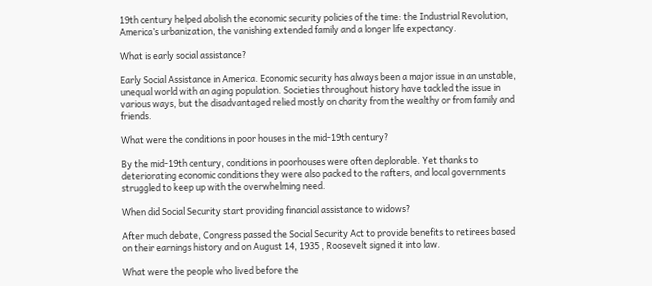19th century helped abolish the economic security policies of the time: the Industrial Revolution, America’s urbanization, the vanishing extended family and a longer life expectancy.

What is early social assistance?

Early Social Assistance in America. Economic security has always been a major issue in an unstable, unequal world with an aging population. Societies throughout history have tackled the issue in various ways, but the disadvantaged relied mostly on charity from the wealthy or from family and friends.

What were the conditions in poor houses in the mid-19th century?

By the mid-19th century, conditions in poorhouses were often deplorable. Yet thanks to deteriorating economic conditions they were also packed to the rafters, and local governments struggled to keep up with the overwhelming need.

When did Social Security start providing financial assistance to widows?

After much debate, Congress passed the Social Security Act to provide benefits to retirees based on their earnings history and on August 14, 1935 , Roosevelt signed it into law.

What were the people who lived before the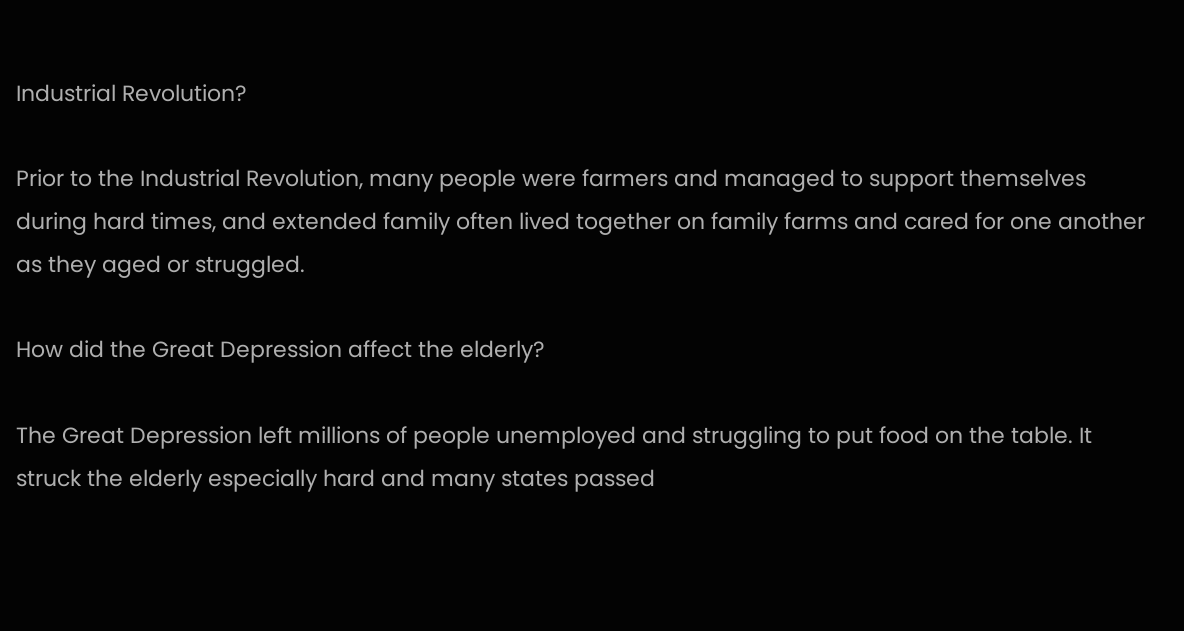Industrial Revolution?

Prior to the Industrial Revolution, many people were farmers and managed to support themselves during hard times, and extended family often lived together on family farms and cared for one another as they aged or struggled.

How did the Great Depression affect the elderly?

The Great Depression left millions of people unemployed and struggling to put food on the table. It struck the elderly especially hard and many states passed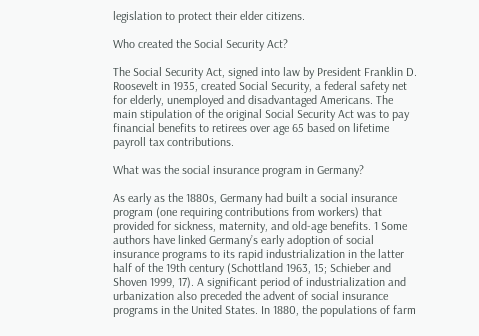legislation to protect their elder citizens.

Who created the Social Security Act?

The Social Security Act, signed into law by President Franklin D. Roosevelt in 1935, created Social Security, a federal safety net for elderly, unemployed and disadvantaged Americans. The main stipulation of the original Social Security Act was to pay financial benefits to retirees over age 65 based on lifetime payroll tax contributions.

What was the social insurance program in Germany?

As early as the 1880s, Germany had built a social insurance program (one requiring contributions from workers) that provided for sickness, maternity, and old-age benefits. 1 Some authors have linked Germany’s early adoption of social insurance programs to its rapid industrialization in the latter half of the 19th century (Schottland 1963, 15; Schieber and Shoven 1999, 17). A significant period of industrialization and urbanization also preceded the advent of social insurance programs in the United States. In 1880, the populations of farm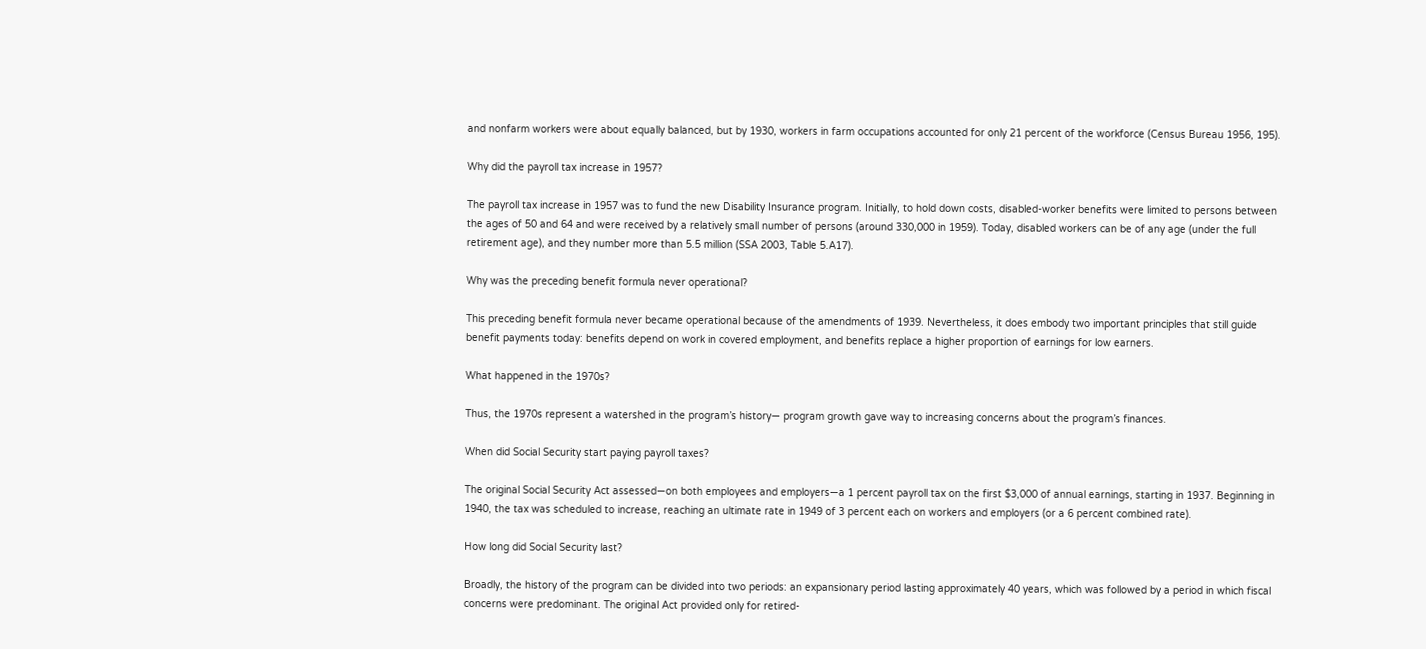and nonfarm workers were about equally balanced, but by 1930, workers in farm occupations accounted for only 21 percent of the workforce (Census Bureau 1956, 195).

Why did the payroll tax increase in 1957?

The payroll tax increase in 1957 was to fund the new Disability Insurance program. Initially, to hold down costs, disabled-worker benefits were limited to persons between the ages of 50 and 64 and were received by a relatively small number of persons (around 330,000 in 1959). Today, disabled workers can be of any age (under the full retirement age), and they number more than 5.5 million (SSA 2003, Table 5.A17).

Why was the preceding benefit formula never operational?

This preceding benefit formula never became operational because of the amendments of 1939. Nevertheless, it does embody two important principles that still guide benefit payments today: benefits depend on work in covered employment, and benefits replace a higher proportion of earnings for low earners.

What happened in the 1970s?

Thus, the 1970s represent a watershed in the program’s history— program growth gave way to increasing concerns about the program’s finances.

When did Social Security start paying payroll taxes?

The original Social Security Act assessed—on both employees and employers—a 1 percent payroll tax on the first $3,000 of annual earnings, starting in 1937. Beginning in 1940, the tax was scheduled to increase, reaching an ultimate rate in 1949 of 3 percent each on workers and employers (or a 6 percent combined rate).

How long did Social Security last?

Broadly, the history of the program can be divided into two periods: an expansionary period lasting approximately 40 years, which was followed by a period in which fiscal concerns were predominant. The original Act provided only for retired-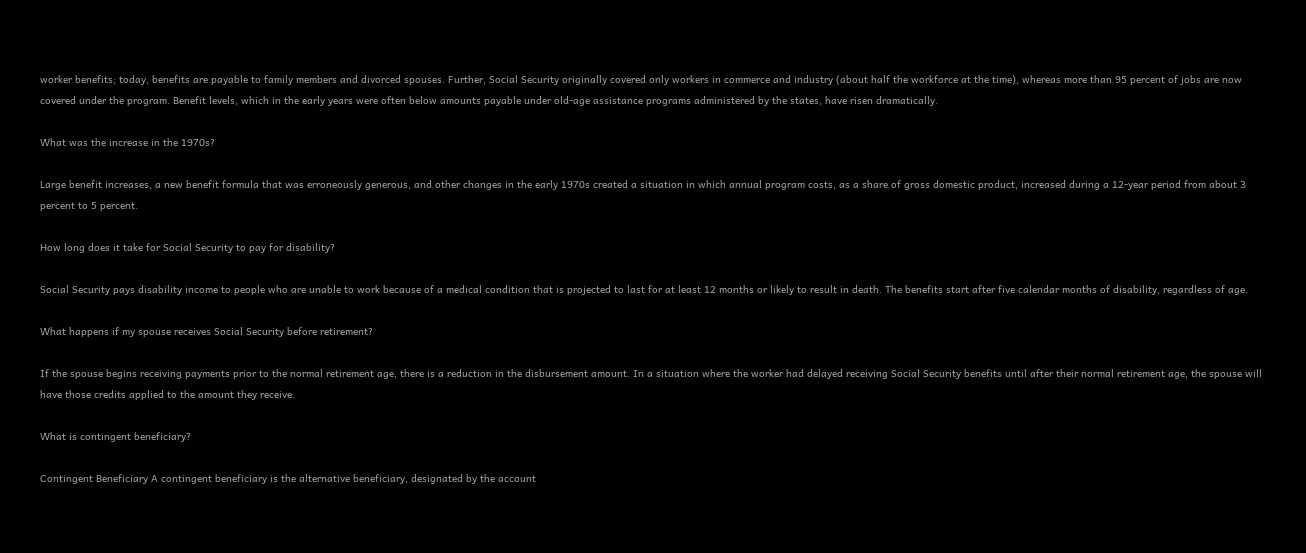worker benefits; today, benefits are payable to family members and divorced spouses. Further, Social Security originally covered only workers in commerce and industry (about half the workforce at the time), whereas more than 95 percent of jobs are now covered under the program. Benefit levels, which in the early years were often below amounts payable under old-age assistance programs administered by the states, have risen dramatically.

What was the increase in the 1970s?

Large benefit increases, a new benefit formula that was erroneously generous, and other changes in the early 1970s created a situation in which annual program costs, as a share of gross domestic product, increased during a 12-year period from about 3 percent to 5 percent.

How long does it take for Social Security to pay for disability?

Social Security pays disability income to people who are unable to work because of a medical condition that is projected to last for at least 12 months or likely to result in death. The benefits start after five calendar months of disability, regardless of age.

What happens if my spouse receives Social Security before retirement?

If the spouse begins receiving payments prior to the normal retirement age, there is a reduction in the disbursement amount. In a situation where the worker had delayed receiving Social Security benefits until after their normal retirement age, the spouse will have those credits applied to the amount they receive.

What is contingent beneficiary?

Contingent Beneficiary A contingent beneficiary is the alternative beneficiary, designated by the account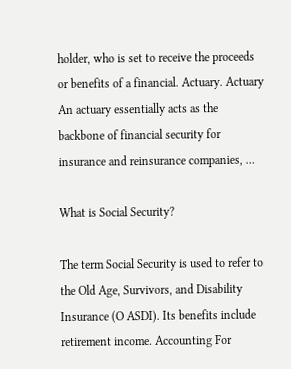holder, who is set to receive the proceeds or benefits of a financial. Actuary. Actuary An actuary essentially acts as the backbone of financial security for insurance and reinsurance companies, …

What is Social Security?

The term Social Security is used to refer to the Old Age, Survivors, and Disability Insurance (O ASDI). Its benefits include retirement income. Accounting For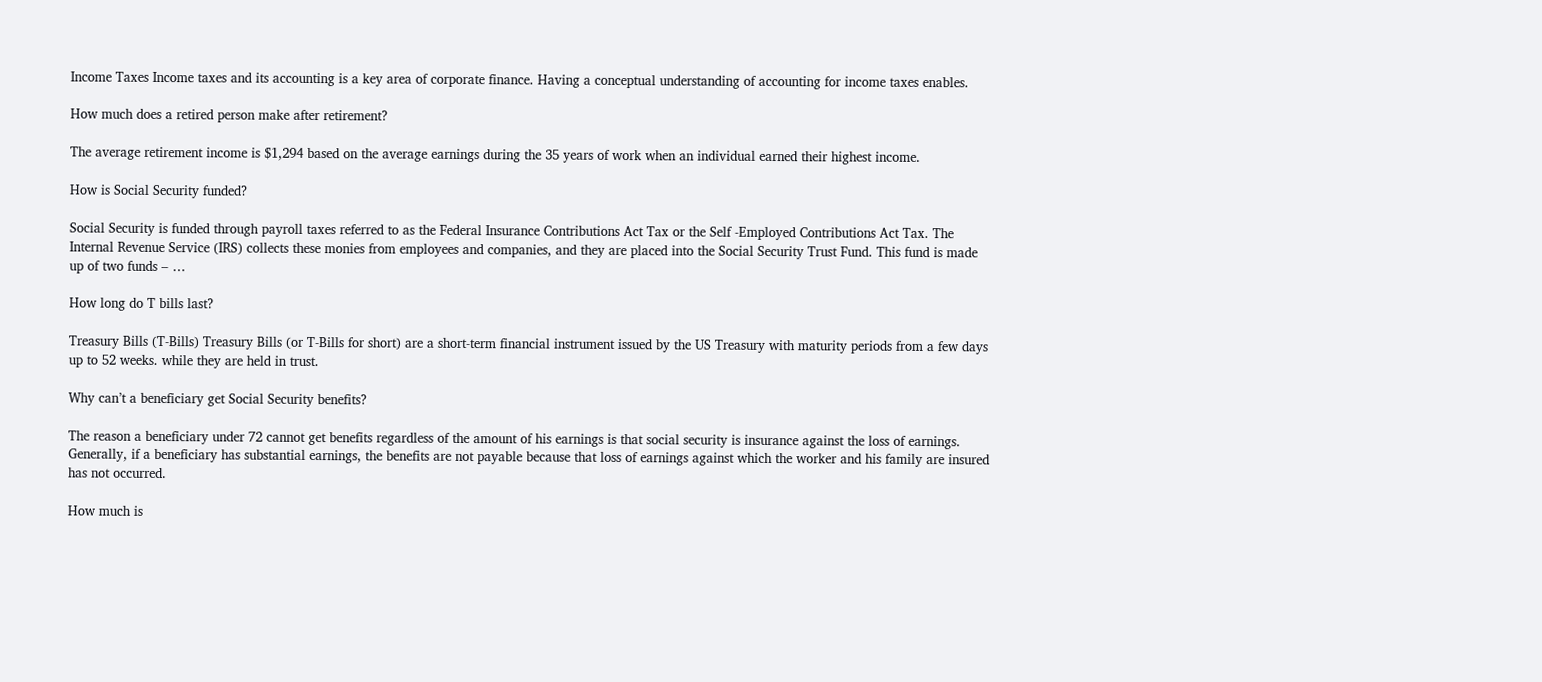Income Taxes Income taxes and its accounting is a key area of corporate finance. Having a conceptual understanding of accounting for income taxes enables.

How much does a retired person make after retirement?

The average retirement income is $1,294 based on the average earnings during the 35 years of work when an individual earned their highest income.

How is Social Security funded?

Social Security is funded through payroll taxes referred to as the Federal Insurance Contributions Act Tax or the Self -Employed Contributions Act Tax. The Internal Revenue Service (IRS) collects these monies from employees and companies, and they are placed into the Social Security Trust Fund. This fund is made up of two funds – …

How long do T bills last?

Treasury Bills (T-Bills) Treasury Bills (or T-Bills for short) are a short-term financial instrument issued by the US Treasury with maturity periods from a few days up to 52 weeks. while they are held in trust.

Why can’t a beneficiary get Social Security benefits?

The reason a beneficiary under 72 cannot get benefits regardless of the amount of his earnings is that social security is insurance against the loss of earnings. Generally, if a beneficiary has substantial earnings, the benefits are not payable because that loss of earnings against which the worker and his family are insured has not occurred.

How much is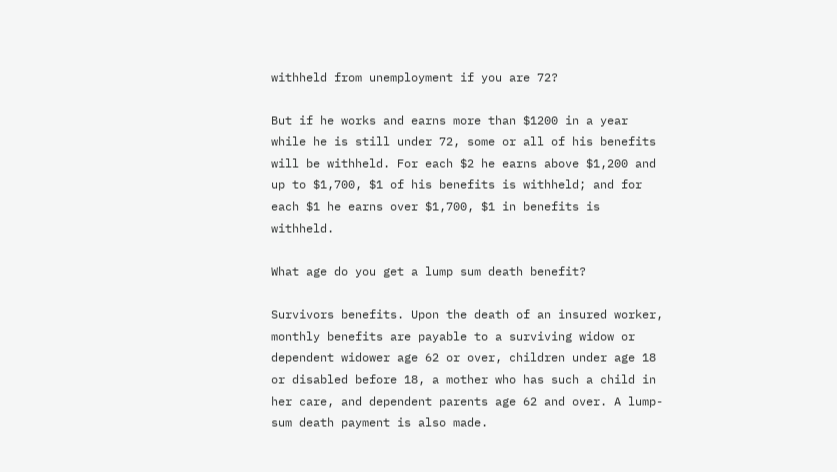withheld from unemployment if you are 72?

But if he works and earns more than $1200 in a year while he is still under 72, some or all of his benefits will be withheld. For each $2 he earns above $1,200 and up to $1,700, $1 of his benefits is withheld; and for each $1 he earns over $1,700, $1 in benefits is withheld.

What age do you get a lump sum death benefit?

Survivors benefits. Upon the death of an insured worker, monthly benefits are payable to a surviving widow or dependent widower age 62 or over, children under age 18 or disabled before 18, a mother who has such a child in her care, and dependent parents age 62 and over. A lump-sum death payment is also made.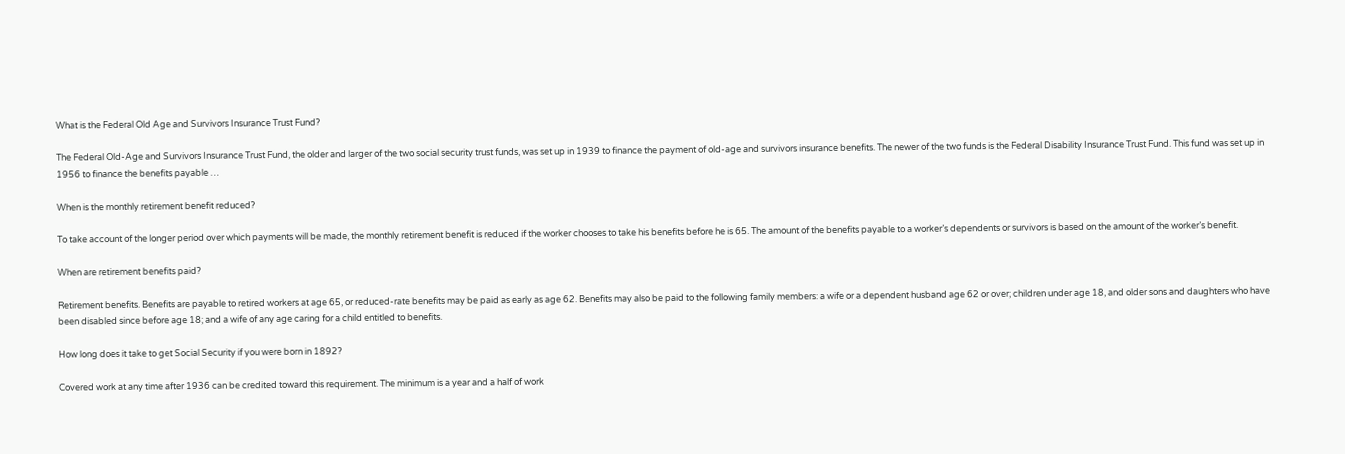What is the Federal Old Age and Survivors Insurance Trust Fund?

The Federal Old-Age and Survivors Insurance Trust Fund, the older and larger of the two social security trust funds, was set up in 1939 to finance the payment of old-age and survivors insurance benefits. The newer of the two funds is the Federal Disability Insurance Trust Fund. This fund was set up in 1956 to finance the benefits payable …

When is the monthly retirement benefit reduced?

To take account of the longer period over which payments will be made, the monthly retirement benefit is reduced if the worker chooses to take his benefits before he is 65. The amount of the benefits payable to a worker’s dependents or survivors is based on the amount of the worker’s benefit.

When are retirement benefits paid?

Retirement benefits. Benefits are payable to retired workers at age 65, or reduced-rate benefits may be paid as early as age 62. Benefits may also be paid to the following family members: a wife or a dependent husband age 62 or over; children under age 18, and older sons and daughters who have been disabled since before age 18; and a wife of any age caring for a child entitled to benefits.

How long does it take to get Social Security if you were born in 1892?

Covered work at any time after 1936 can be credited toward this requirement. The minimum is a year and a half of work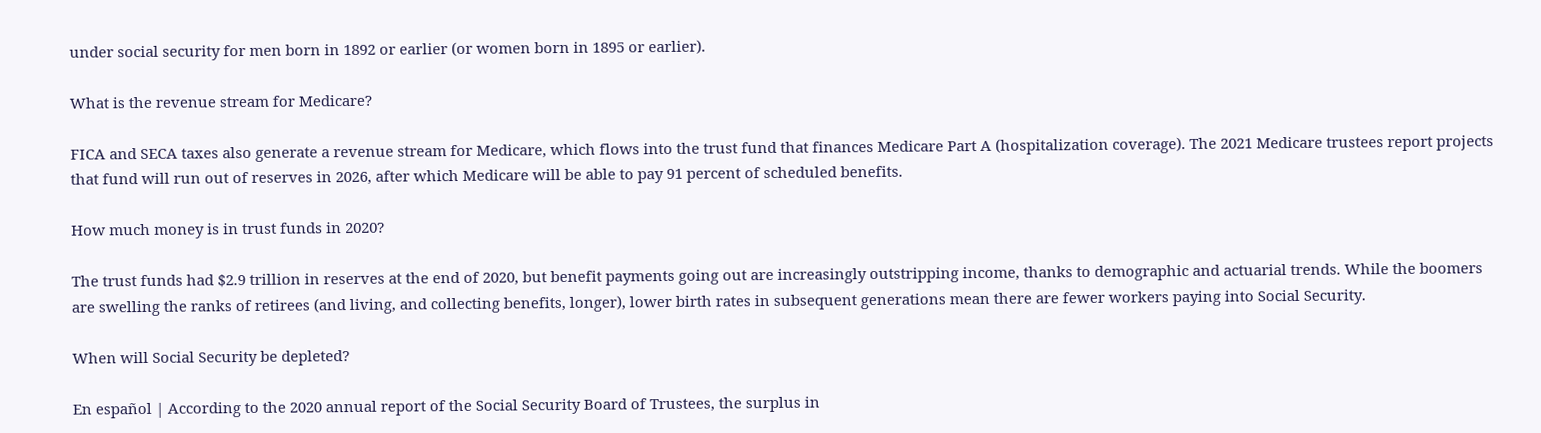under social security for men born in 1892 or earlier (or women born in 1895 or earlier).

What is the revenue stream for Medicare?

FICA and SECA taxes also generate a revenue stream for Medicare, which flows into the trust fund that finances Medicare Part A (hospitalization coverage). The 2021 Medicare trustees report projects that fund will run out of reserves in 2026, after which Medicare will be able to pay 91 percent of scheduled benefits.

How much money is in trust funds in 2020?

The trust funds had $2.9 trillion in reserves at the end of 2020, but benefit payments going out are increasingly outstripping income, thanks to demographic and actuarial trends. While the boomers are swelling the ranks of retirees (and living, and collecting benefits, longer), lower birth rates in subsequent generations mean there are fewer workers paying into Social Security.

When will Social Security be depleted?

En español | According to the 2020 annual report of the Social Security Board of Trustees, the surplus in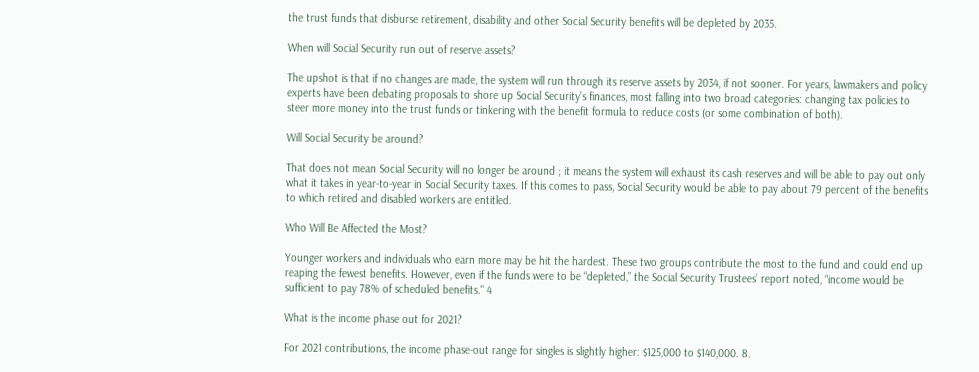the trust funds that disburse retirement, disability and other Social Security benefits will be depleted by 2035.

When will Social Security run out of reserve assets?

The upshot is that if no changes are made, the system will run through its reserve assets by 2034, if not sooner. For years, lawmakers and policy experts have been debating proposals to shore up Social Security’s finances, most falling into two broad categories: changing tax policies to steer more money into the trust funds or tinkering with the benefit formula to reduce costs (or some combination of both).

Will Social Security be around?

That does not mean Social Security will no longer be around ; it means the system will exhaust its cash reserves and will be able to pay out only what it takes in year-to-year in Social Security taxes. If this comes to pass, Social Security would be able to pay about 79 percent of the benefits to which retired and disabled workers are entitled.

Who Will Be Affected the Most?

Younger workers and individuals who earn more may be hit the hardest. These two groups contribute the most to the fund and could end up reaping the fewest benefits. However, even if the funds were to be “depleted,” the Social Security Trustees’ report noted, “income would be sufficient to pay 78% of scheduled benefits." 4

What is the income phase out for 2021?

For 2021 contributions, the income phase-out range for singles is slightly higher: $125,000 to $140,000. 8.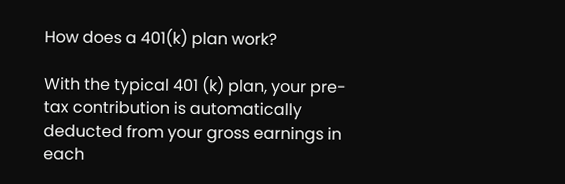How does a 401(k) plan work?

With the typical 401 (k) plan, your pre-tax contribution is automatically deducted from your gross earnings in each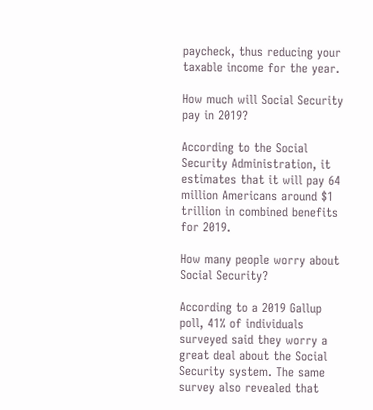paycheck, thus reducing your taxable income for the year.

How much will Social Security pay in 2019?

According to the Social Security Administration, it estimates that it will pay 64 million Americans around $1 trillion in combined benefits for 2019.

How many people worry about Social Security?

According to a 2019 Gallup poll, 41% of individuals surveyed said they worry a great deal about the Social Security system. The same survey also revealed that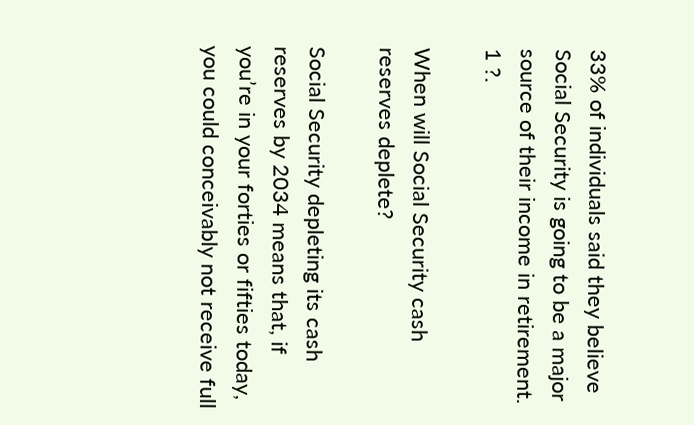33% of individuals said they believe Social Security is going to be a major source of their income in retirement. 1 ?.

When will Social Security cash reserves deplete?

Social Security depleting its cash reserves by 2034 means that, if you’re in your forties or fifties today, you could conceivably not receive full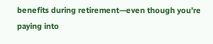benefits during retirement—even though you’re paying into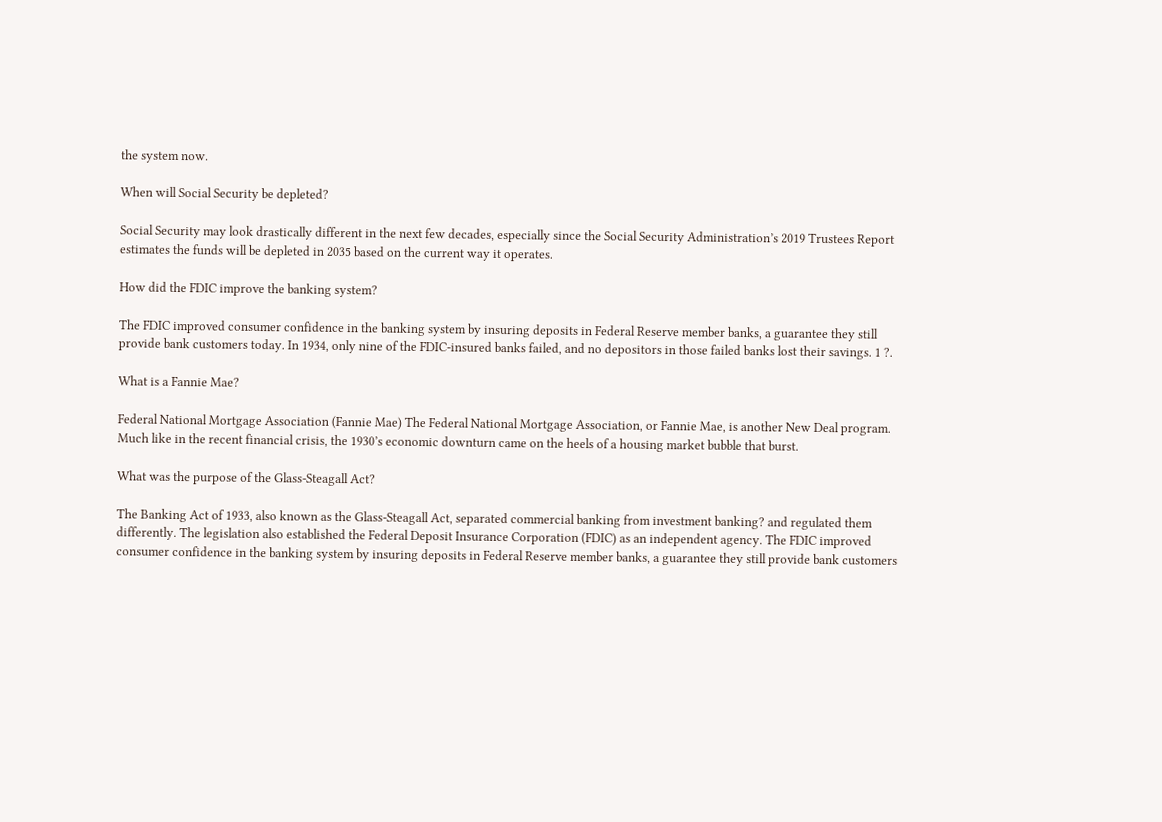the system now.

When will Social Security be depleted?

Social Security may look drastically different in the next few decades, especially since the Social Security Administration’s 2019 Trustees Report estimates the funds will be depleted in 2035 based on the current way it operates.

How did the FDIC improve the banking system?

The FDIC improved consumer confidence in the banking system by insuring deposits in Federal Reserve member banks, a guarantee they still provide bank customers today. In 1934, only nine of the FDIC-insured banks failed, and no depositors in those failed banks lost their savings. 1 ?.

What is a Fannie Mae?

Federal National Mortgage Association (Fannie Mae) The Federal National Mortgage Association, or Fannie Mae, is another New Deal program. Much like in the recent financial crisis, the 1930’s economic downturn came on the heels of a housing market bubble that burst.

What was the purpose of the Glass-Steagall Act?

The Banking Act of 1933, also known as the Glass-Steagall Act, separated commercial banking from investment banking? and regulated them differently. The legislation also established the Federal Deposit Insurance Corporation (FDIC) as an independent agency. The FDIC improved consumer confidence in the banking system by insuring deposits in Federal Reserve member banks, a guarantee they still provide bank customers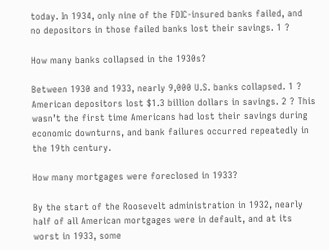today. In 1934, only nine of the FDIC-insured banks failed, and no depositors in those failed banks lost their savings. 1 ?

How many banks collapsed in the 1930s?

Between 1930 and 1933, nearly 9,000 U.S. banks collapsed. 1 ? American depositors lost $1.3 billion dollars in savings. 2 ? This wasn’t the first time Americans had lost their savings during economic downturns, and bank failures occurred repeatedly in the 19th century.

How many mortgages were foreclosed in 1933?

By the start of the Roosevelt administration in 1932, nearly half of all American mortgages were in default, and at its worst in 1933, some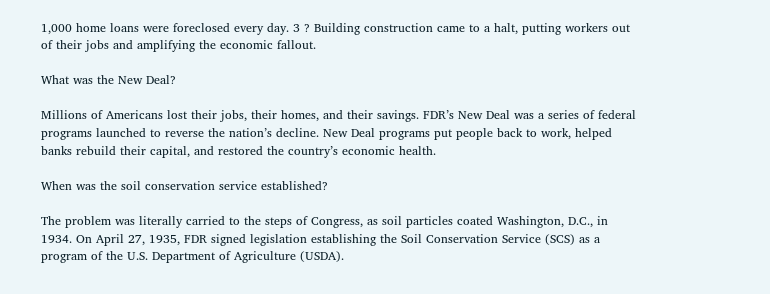1,000 home loans were foreclosed every day. 3 ? Building construction came to a halt, putting workers out of their jobs and amplifying the economic fallout.

What was the New Deal?

Millions of Americans lost their jobs, their homes, and their savings. FDR’s New Deal was a series of federal programs launched to reverse the nation’s decline. New Deal programs put people back to work, helped banks rebuild their capital, and restored the country’s economic health.

When was the soil conservation service established?

The problem was literally carried to the steps of Congress, as soil particles coated Washington, D.C., in 1934. On April 27, 1935, FDR signed legislation establishing the Soil Conservation Service (SCS) as a program of the U.S. Department of Agriculture (USDA).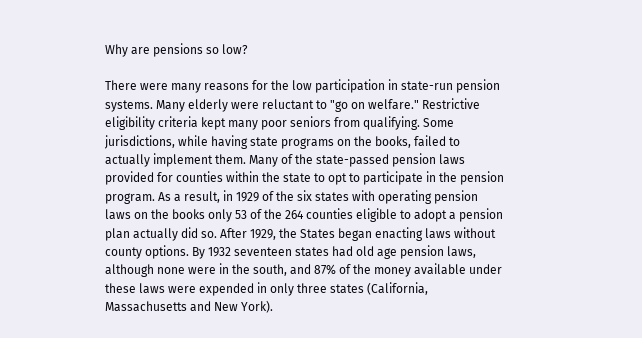Why are pensions so low?

There were many reasons for the low participation in state-run pension systems. Many elderly were reluctant to "go on welfare." Restrictive eligibility criteria kept many poor seniors from qualifying. Some jurisdictions, while having state programs on the books, failed to actually implement them. Many of the state-passed pension laws provided for counties within the state to opt to participate in the pension program. As a result, in 1929 of the six states with operating pension laws on the books only 53 of the 264 counties eligible to adopt a pension plan actually did so. After 1929, the States began enacting laws without county options. By 1932 seventeen states had old age pension laws, although none were in the south, and 87% of the money available under these laws were expended in only three states (California, Massachusetts and New York).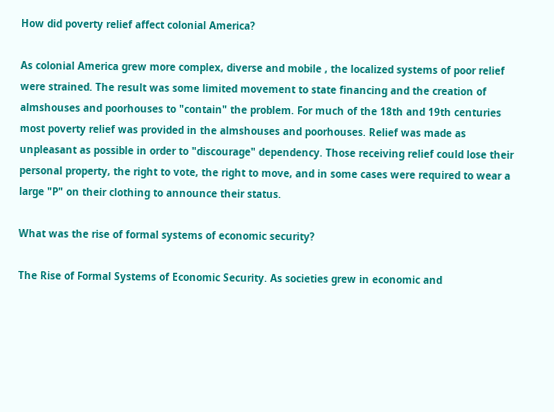How did poverty relief affect colonial America?

As colonial America grew more complex, diverse and mobile , the localized systems of poor relief were strained. The result was some limited movement to state financing and the creation of almshouses and poorhouses to "contain" the problem. For much of the 18th and 19th centuries most poverty relief was provided in the almshouses and poorhouses. Relief was made as unpleasant as possible in order to "discourage" dependency. Those receiving relief could lose their personal property, the right to vote, the right to move, and in some cases were required to wear a large "P" on their clothing to announce their status.

What was the rise of formal systems of economic security?

The Rise of Formal Systems of Economic Security. As societies grew in economic and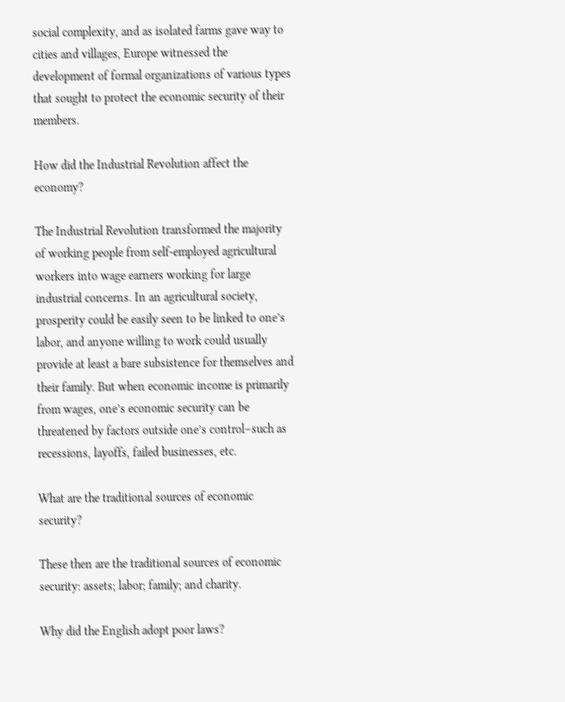social complexity, and as isolated farms gave way to cities and villages, Europe witnessed the development of formal organizations of various types that sought to protect the economic security of their members.

How did the Industrial Revolution affect the economy?

The Industrial Revolution transformed the majority of working people from self-employed agricultural workers into wage earners working for large industrial concerns. In an agricultural society, prosperity could be easily seen to be linked to one’s labor, and anyone willing to work could usually provide at least a bare subsistence for themselves and their family. But when economic income is primarily from wages, one’s economic security can be threatened by factors outside one’s control–such as recessions, layoffs, failed businesses, etc.

What are the traditional sources of economic security?

These then are the traditional sources of economic security: assets; labor; family; and charity.

Why did the English adopt poor laws?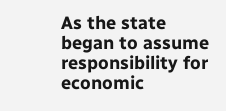As the state began to assume responsibility for economic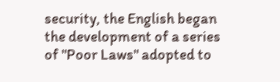security, the English began the development of a series of "Poor Laws" adopted to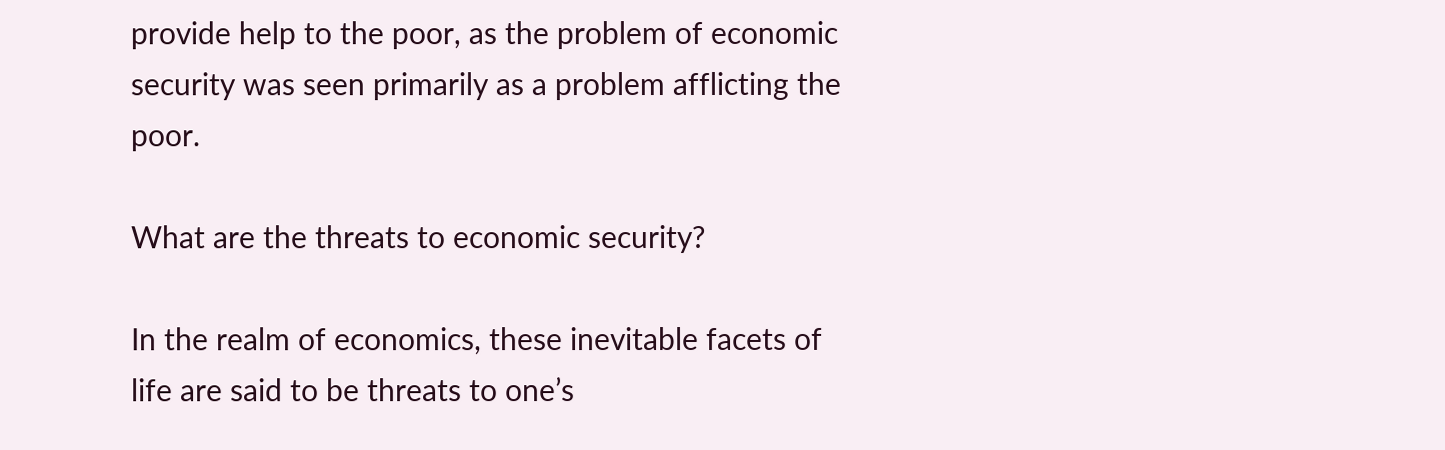provide help to the poor, as the problem of economic security was seen primarily as a problem afflicting the poor.

What are the threats to economic security?

In the realm of economics, these inevitable facets of life are said to be threats to one’s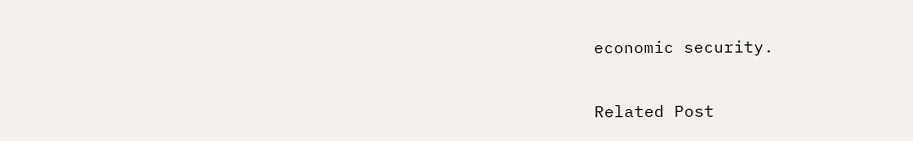economic security.

Related Post